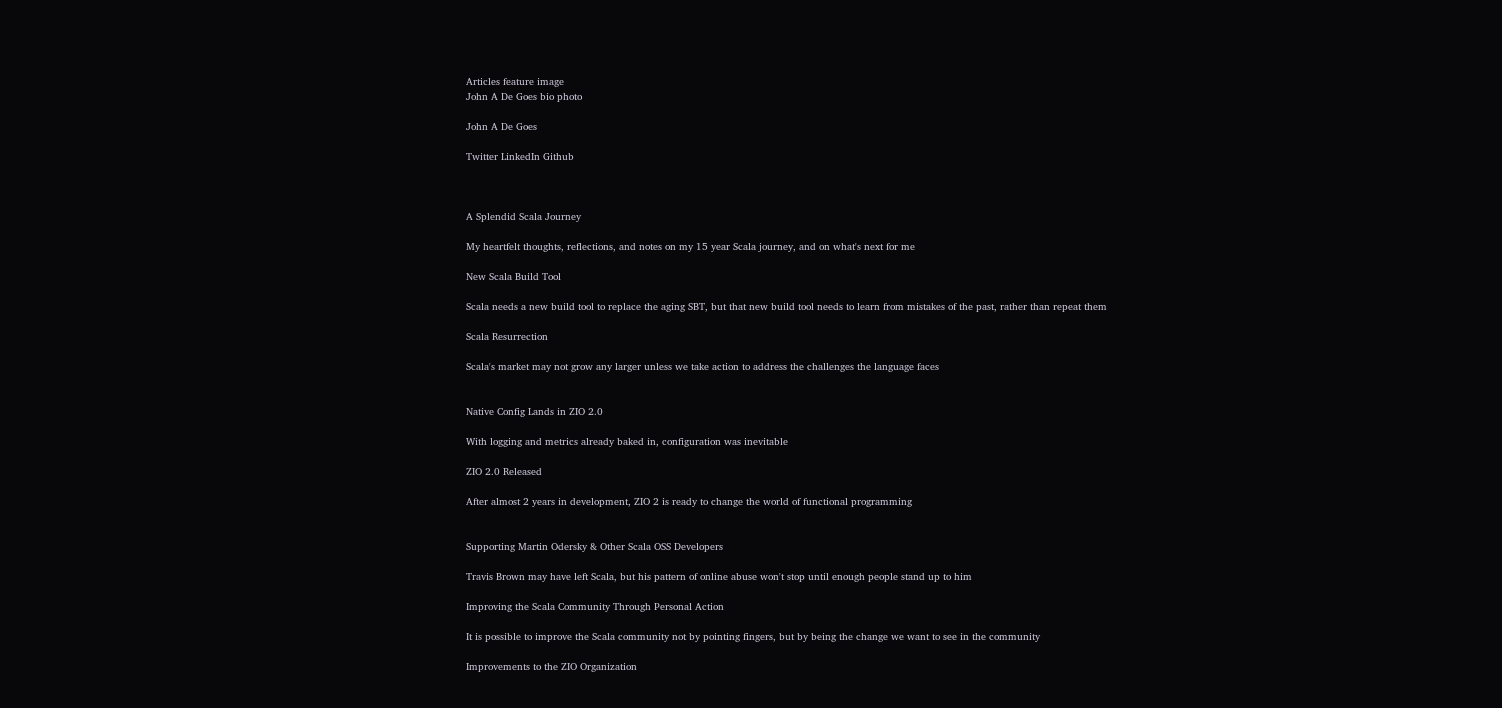Articles feature image
John A De Goes bio photo

John A De Goes

Twitter LinkedIn Github



A Splendid Scala Journey

My heartfelt thoughts, reflections, and notes on my 15 year Scala journey, and on what's next for me

New Scala Build Tool

Scala needs a new build tool to replace the aging SBT, but that new build tool needs to learn from mistakes of the past, rather than repeat them

Scala Resurrection

Scala's market may not grow any larger unless we take action to address the challenges the language faces


Native Config Lands in ZIO 2.0

With logging and metrics already baked in, configuration was inevitable

ZIO 2.0 Released

After almost 2 years in development, ZIO 2 is ready to change the world of functional programming


Supporting Martin Odersky & Other Scala OSS Developers

Travis Brown may have left Scala, but his pattern of online abuse won't stop until enough people stand up to him

Improving the Scala Community Through Personal Action

It is possible to improve the Scala community not by pointing fingers, but by being the change we want to see in the community

Improvements to the ZIO Organization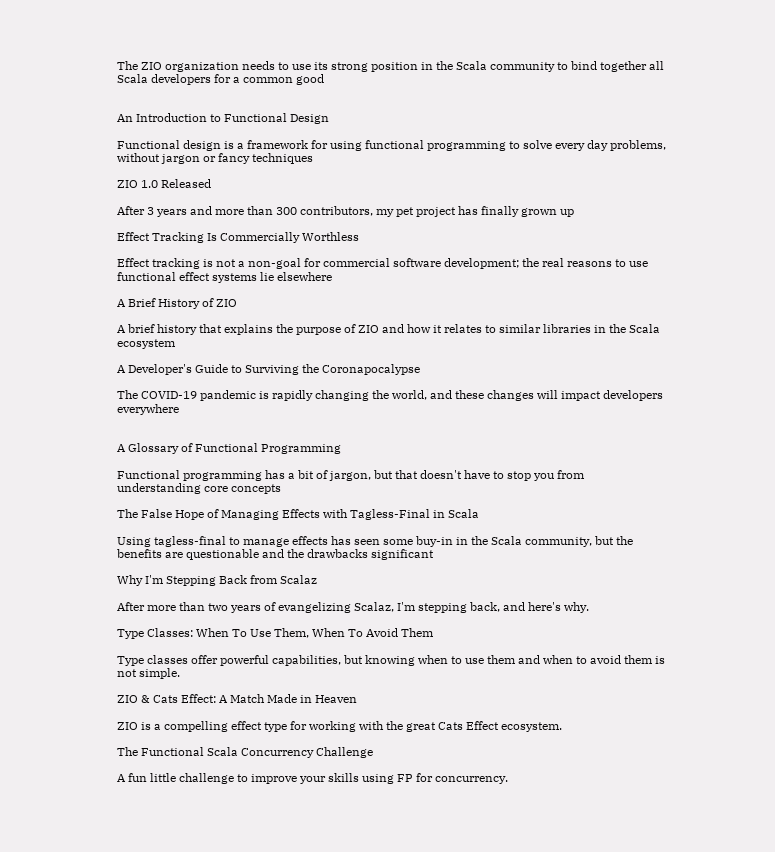The ZIO organization needs to use its strong position in the Scala community to bind together all Scala developers for a common good


An Introduction to Functional Design

Functional design is a framework for using functional programming to solve every day problems, without jargon or fancy techniques

ZIO 1.0 Released

After 3 years and more than 300 contributors, my pet project has finally grown up

Effect Tracking Is Commercially Worthless

Effect tracking is not a non-goal for commercial software development; the real reasons to use functional effect systems lie elsewhere

A Brief History of ZIO

A brief history that explains the purpose of ZIO and how it relates to similar libraries in the Scala ecosystem

A Developer's Guide to Surviving the Coronapocalypse

The COVID-19 pandemic is rapidly changing the world, and these changes will impact developers everywhere


A Glossary of Functional Programming

Functional programming has a bit of jargon, but that doesn't have to stop you from understanding core concepts

The False Hope of Managing Effects with Tagless-Final in Scala

Using tagless-final to manage effects has seen some buy-in in the Scala community, but the benefits are questionable and the drawbacks significant

Why I'm Stepping Back from Scalaz

After more than two years of evangelizing Scalaz, I'm stepping back, and here's why.

Type Classes: When To Use Them, When To Avoid Them

Type classes offer powerful capabilities, but knowing when to use them and when to avoid them is not simple.

ZIO & Cats Effect: A Match Made in Heaven

ZIO is a compelling effect type for working with the great Cats Effect ecosystem.

The Functional Scala Concurrency Challenge

A fun little challenge to improve your skills using FP for concurrency.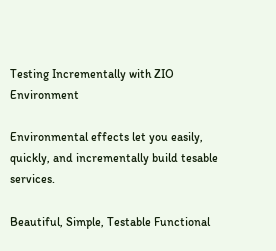Testing Incrementally with ZIO Environment

Environmental effects let you easily, quickly, and incrementally build tesable services.

Beautiful, Simple, Testable Functional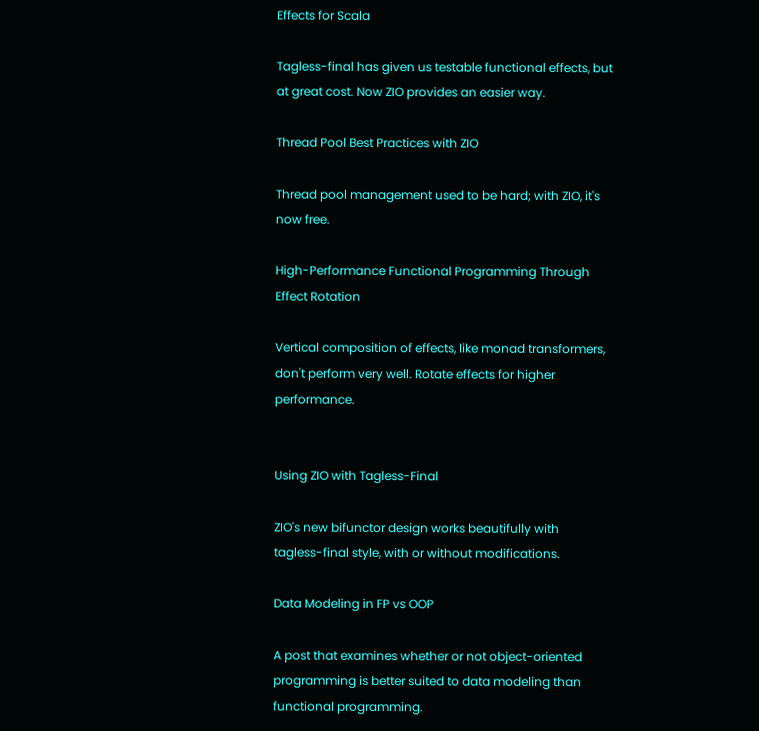Effects for Scala

Tagless-final has given us testable functional effects, but at great cost. Now ZIO provides an easier way.

Thread Pool Best Practices with ZIO

Thread pool management used to be hard; with ZIO, it's now free.

High-Performance Functional Programming Through Effect Rotation

Vertical composition of effects, like monad transformers, don't perform very well. Rotate effects for higher performance.


Using ZIO with Tagless-Final

ZIO's new bifunctor design works beautifully with tagless-final style, with or without modifications.

Data Modeling in FP vs OOP

A post that examines whether or not object-oriented programming is better suited to data modeling than functional programming.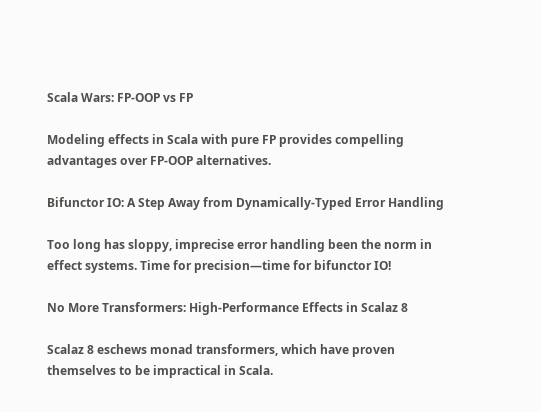Scala Wars: FP-OOP vs FP

Modeling effects in Scala with pure FP provides compelling advantages over FP-OOP alternatives.

Bifunctor IO: A Step Away from Dynamically-Typed Error Handling

Too long has sloppy, imprecise error handling been the norm in effect systems. Time for precision—time for bifunctor IO!

No More Transformers: High-Performance Effects in Scalaz 8

Scalaz 8 eschews monad transformers, which have proven themselves to be impractical in Scala.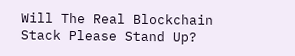Will The Real Blockchain Stack Please Stand Up?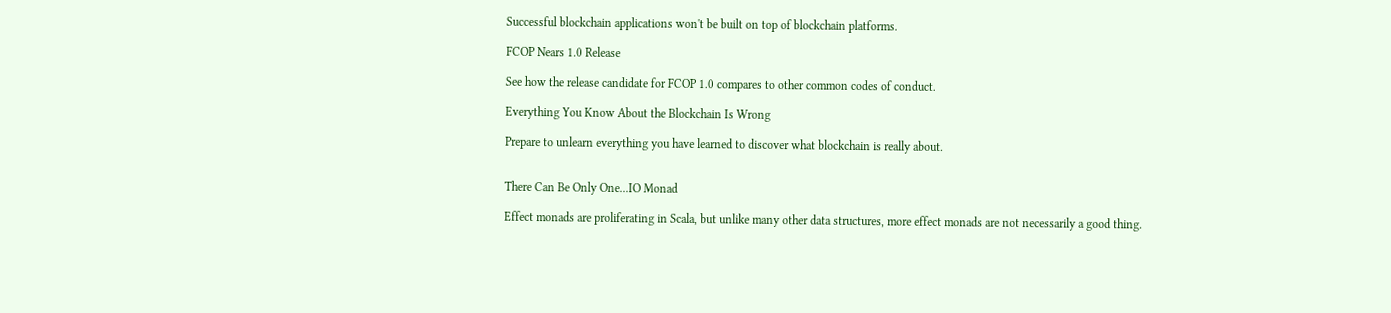Successful blockchain applications won't be built on top of blockchain platforms.

FCOP Nears 1.0 Release

See how the release candidate for FCOP 1.0 compares to other common codes of conduct.

Everything You Know About the Blockchain Is Wrong

Prepare to unlearn everything you have learned to discover what blockchain is really about.


There Can Be Only One...IO Monad

Effect monads are proliferating in Scala, but unlike many other data structures, more effect monads are not necessarily a good thing.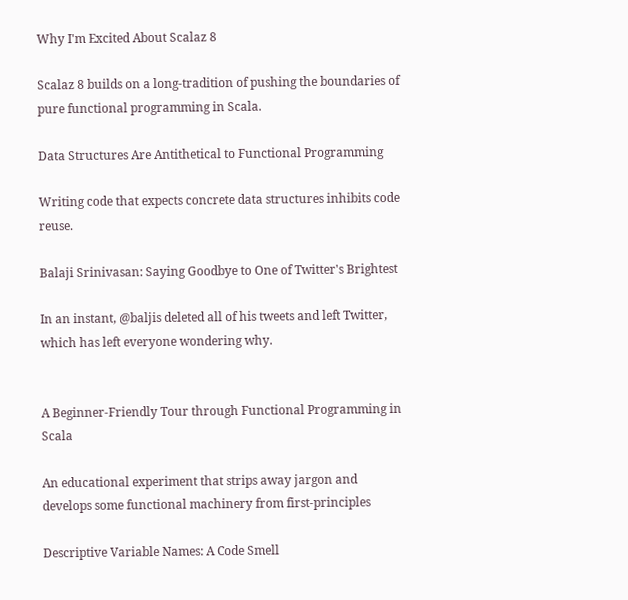Why I'm Excited About Scalaz 8

Scalaz 8 builds on a long-tradition of pushing the boundaries of pure functional programming in Scala.

Data Structures Are Antithetical to Functional Programming

Writing code that expects concrete data structures inhibits code reuse.

Balaji Srinivasan: Saying Goodbye to One of Twitter's Brightest

In an instant, @baljis deleted all of his tweets and left Twitter, which has left everyone wondering why.


A Beginner-Friendly Tour through Functional Programming in Scala

An educational experiment that strips away jargon and develops some functional machinery from first-principles

Descriptive Variable Names: A Code Smell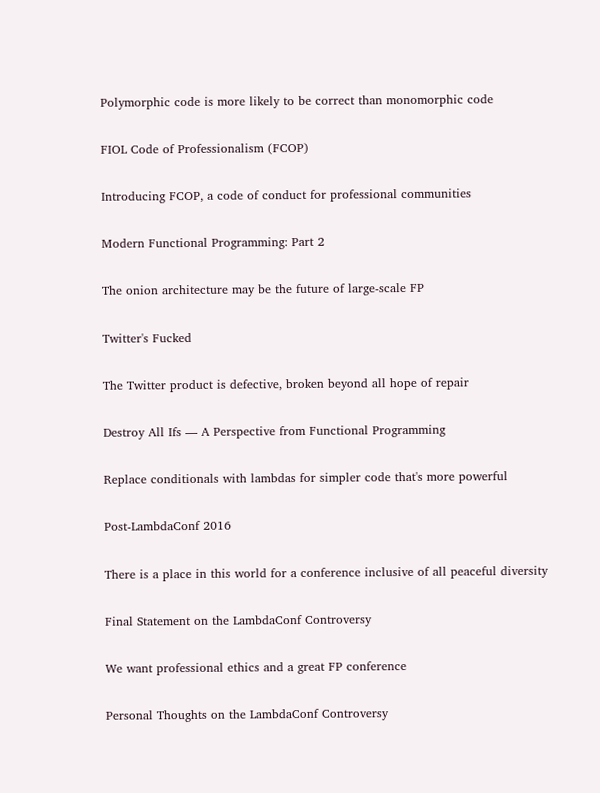Polymorphic code is more likely to be correct than monomorphic code

FIOL Code of Professionalism (FCOP)

Introducing FCOP, a code of conduct for professional communities

Modern Functional Programming: Part 2

The onion architecture may be the future of large-scale FP

Twitter's Fucked

The Twitter product is defective, broken beyond all hope of repair

Destroy All Ifs — A Perspective from Functional Programming

Replace conditionals with lambdas for simpler code that's more powerful

Post-LambdaConf 2016

There is a place in this world for a conference inclusive of all peaceful diversity

Final Statement on the LambdaConf Controversy

We want professional ethics and a great FP conference

Personal Thoughts on the LambdaConf Controversy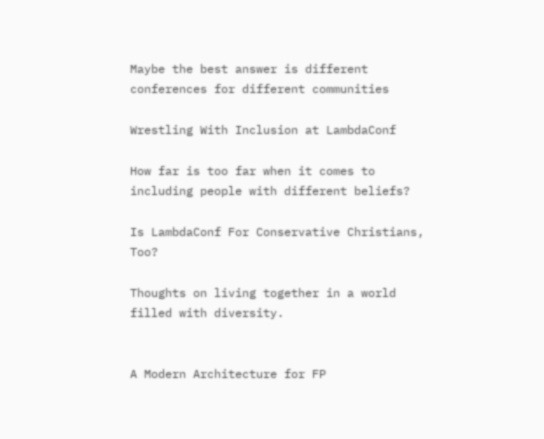Maybe the best answer is different conferences for different communities

Wrestling With Inclusion at LambdaConf

How far is too far when it comes to including people with different beliefs?

Is LambdaConf For Conservative Christians, Too?

Thoughts on living together in a world filled with diversity.


A Modern Architecture for FP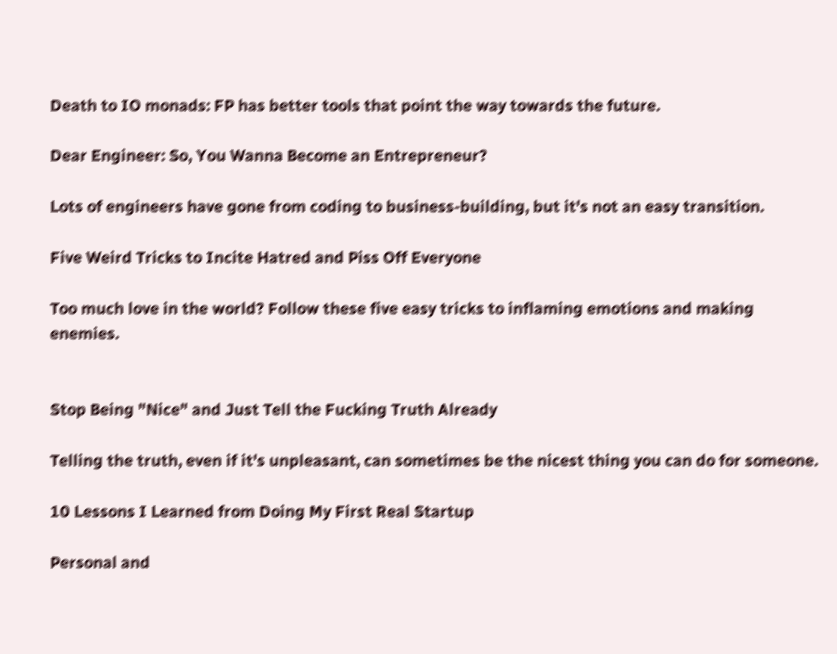Death to IO monads: FP has better tools that point the way towards the future.

Dear Engineer: So, You Wanna Become an Entrepreneur?

Lots of engineers have gone from coding to business-building, but it's not an easy transition.

Five Weird Tricks to Incite Hatred and Piss Off Everyone

Too much love in the world? Follow these five easy tricks to inflaming emotions and making enemies.


Stop Being "Nice" and Just Tell the Fucking Truth Already

Telling the truth, even if it's unpleasant, can sometimes be the nicest thing you can do for someone.

10 Lessons I Learned from Doing My First Real Startup

Personal and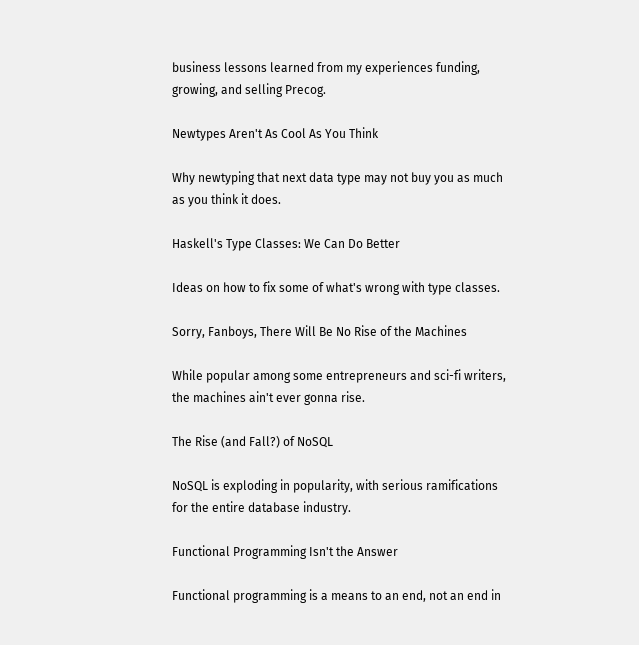business lessons learned from my experiences funding, growing, and selling Precog.

Newtypes Aren't As Cool As You Think

Why newtyping that next data type may not buy you as much as you think it does.

Haskell's Type Classes: We Can Do Better

Ideas on how to fix some of what's wrong with type classes.

Sorry, Fanboys, There Will Be No Rise of the Machines

While popular among some entrepreneurs and sci-fi writers, the machines ain't ever gonna rise.

The Rise (and Fall?) of NoSQL

NoSQL is exploding in popularity, with serious ramifications for the entire database industry.

Functional Programming Isn't the Answer

Functional programming is a means to an end, not an end in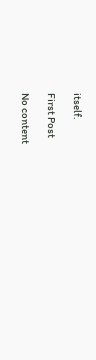itself.

First Post

No content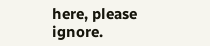here, please ignore.